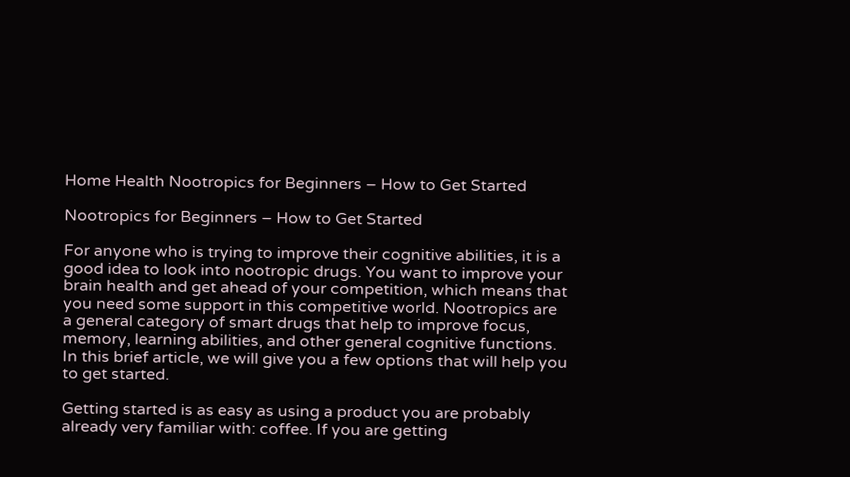Home Health Nootropics for Beginners – How to Get Started

Nootropics for Beginners – How to Get Started

For anyone who is trying to improve their cognitive abilities, it is a good idea to look into nootropic drugs. You want to improve your brain health and get ahead of your competition, which means that you need some support in this competitive world. Nootropics are a general category of smart drugs that help to improve focus, memory, learning abilities, and other general cognitive functions. In this brief article, we will give you a few options that will help you to get started.

Getting started is as easy as using a product you are probably already very familiar with: coffee. If you are getting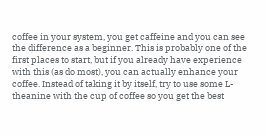coffee in your system, you get caffeine and you can see the difference as a beginner. This is probably one of the first places to start, but if you already have experience with this (as do most), you can actually enhance your coffee. Instead of taking it by itself, try to use some L-theanine with the cup of coffee so you get the best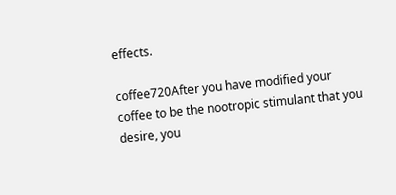effects.

coffee720After you have modified your coffee to be the nootropic stimulant that you desire, you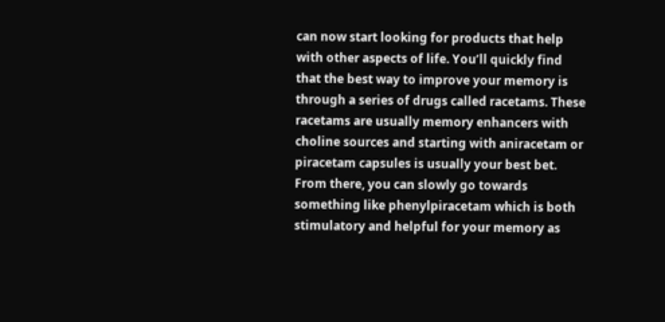can now start looking for products that help with other aspects of life. You’ll quickly find that the best way to improve your memory is through a series of drugs called racetams. These racetams are usually memory enhancers with choline sources and starting with aniracetam or piracetam capsules is usually your best bet. From there, you can slowly go towards something like phenylpiracetam which is both stimulatory and helpful for your memory as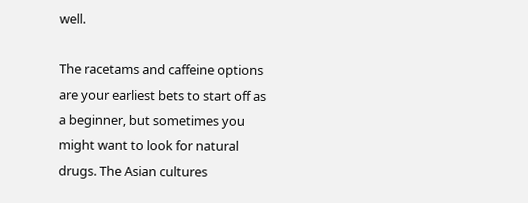well.

The racetams and caffeine options are your earliest bets to start off as a beginner, but sometimes you might want to look for natural drugs. The Asian cultures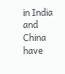in India and China have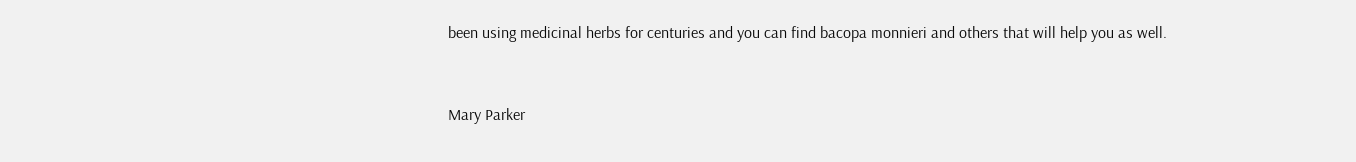been using medicinal herbs for centuries and you can find bacopa monnieri and others that will help you as well.


Mary Parker